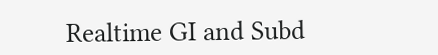Realtime GI and Subd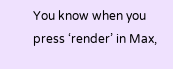You know when you press ‘render’ in Max,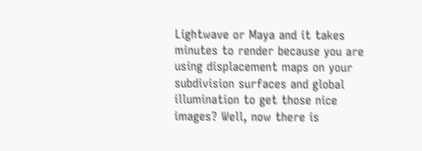Lightwave or Maya and it takes minutes to render because you are using displacement maps on your subdivision surfaces and global illumination to get those nice images? Well, now there is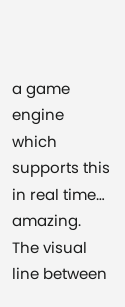a game engine which supports this in real time… amazing. The visual line between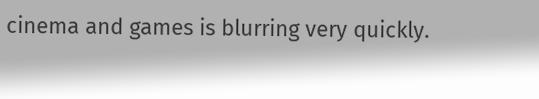cinema and games is blurring very quickly.